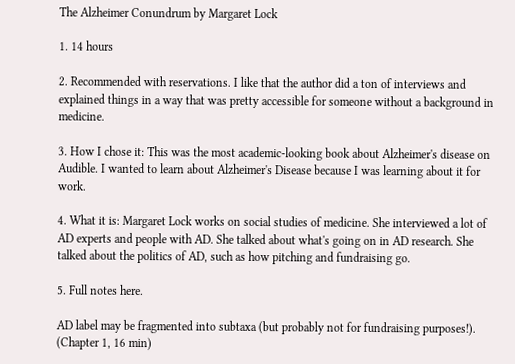The Alzheimer Conundrum by Margaret Lock

1. 14 hours

2. Recommended with reservations. I like that the author did a ton of interviews and explained things in a way that was pretty accessible for someone without a background in medicine.

3. How I chose it: This was the most academic-looking book about Alzheimer's disease on Audible. I wanted to learn about Alzheimer's Disease because I was learning about it for work.

4. What it is: Margaret Lock works on social studies of medicine. She interviewed a lot of AD experts and people with AD. She talked about what's going on in AD research. She talked about the politics of AD, such as how pitching and fundraising go.

5. Full notes here.

AD label may be fragmented into subtaxa (but probably not for fundraising purposes!). (Chapter 1, 16 min)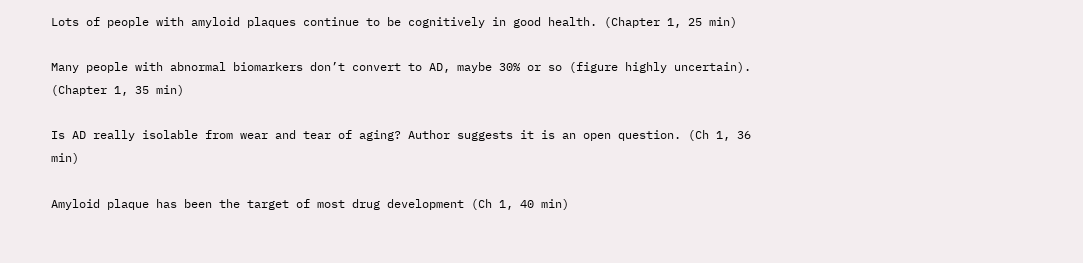Lots of people with amyloid plaques continue to be cognitively in good health. (Chapter 1, 25 min)

Many people with abnormal biomarkers don’t convert to AD, maybe 30% or so (figure highly uncertain). (Chapter 1, 35 min)

Is AD really isolable from wear and tear of aging? Author suggests it is an open question. (Ch 1, 36 min)

Amyloid plaque has been the target of most drug development (Ch 1, 40 min)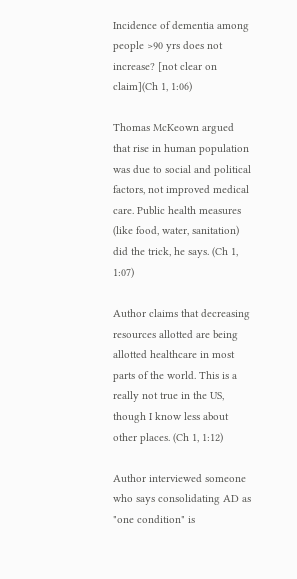Incidence of dementia among people >90 yrs does not increase? [not clear on claim](Ch 1, 1:06)

Thomas McKeown argued that rise in human population was due to social and political factors, not improved medical care. Public health measures (like food, water, sanitation) did the trick, he says. (Ch 1, 1:07)

Author claims that decreasing resources allotted are being allotted healthcare in most parts of the world. This is a really not true in the US, though I know less about other places. (Ch 1, 1:12)

Author interviewed someone who says consolidating AD as "one condition" is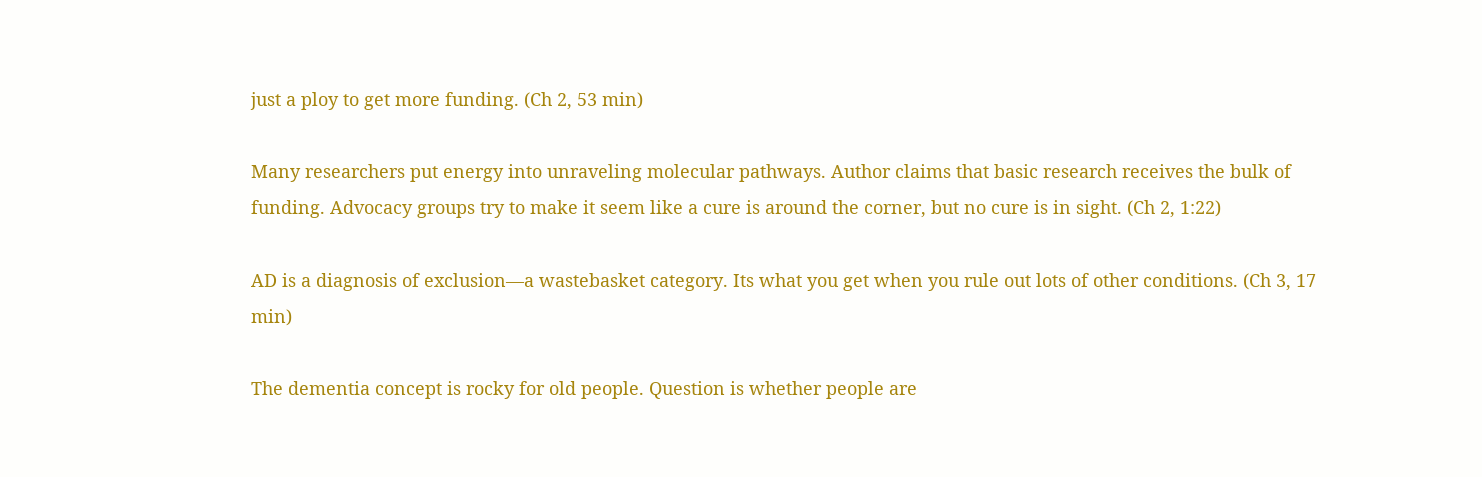just a ploy to get more funding. (Ch 2, 53 min)

Many researchers put energy into unraveling molecular pathways. Author claims that basic research receives the bulk of funding. Advocacy groups try to make it seem like a cure is around the corner, but no cure is in sight. (Ch 2, 1:22)

AD is a diagnosis of exclusion—a wastebasket category. Its what you get when you rule out lots of other conditions. (Ch 3, 17 min)

The dementia concept is rocky for old people. Question is whether people are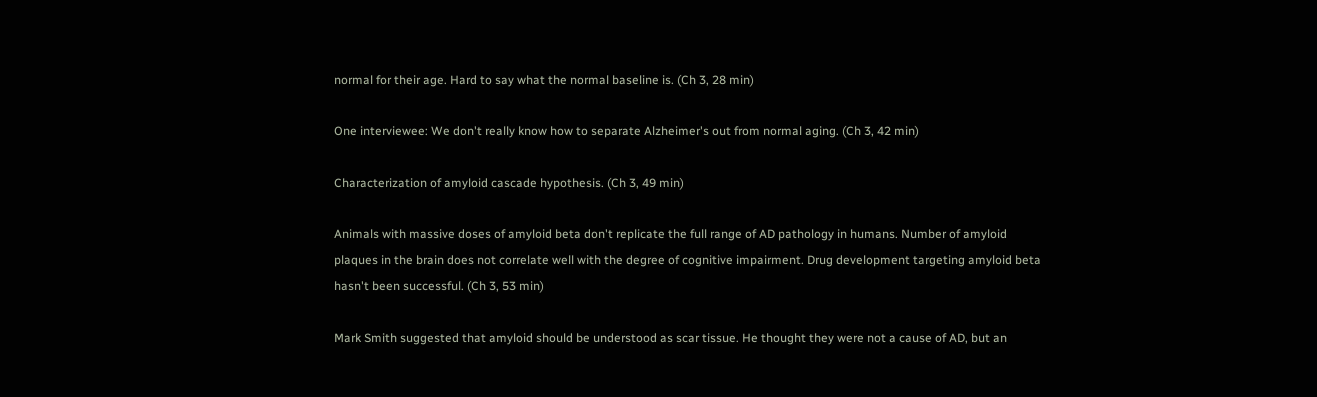normal for their age. Hard to say what the normal baseline is. (Ch 3, 28 min)

One interviewee: We don't really know how to separate Alzheimer's out from normal aging. (Ch 3, 42 min)

Characterization of amyloid cascade hypothesis. (Ch 3, 49 min)

Animals with massive doses of amyloid beta don't replicate the full range of AD pathology in humans. Number of amyloid plaques in the brain does not correlate well with the degree of cognitive impairment. Drug development targeting amyloid beta hasn't been successful. (Ch 3, 53 min)

Mark Smith suggested that amyloid should be understood as scar tissue. He thought they were not a cause of AD, but an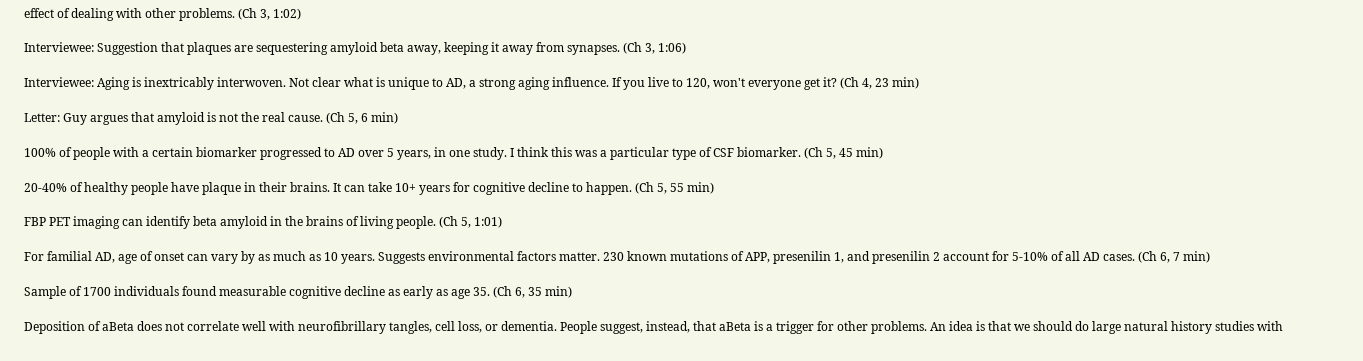effect of dealing with other problems. (Ch 3, 1:02)

Interviewee: Suggestion that plaques are sequestering amyloid beta away, keeping it away from synapses. (Ch 3, 1:06)

Interviewee: Aging is inextricably interwoven. Not clear what is unique to AD, a strong aging influence. If you live to 120, won't everyone get it? (Ch 4, 23 min)

Letter: Guy argues that amyloid is not the real cause. (Ch 5, 6 min)

100% of people with a certain biomarker progressed to AD over 5 years, in one study. I think this was a particular type of CSF biomarker. (Ch 5, 45 min)

20-40% of healthy people have plaque in their brains. It can take 10+ years for cognitive decline to happen. (Ch 5, 55 min)

FBP PET imaging can identify beta amyloid in the brains of living people. (Ch 5, 1:01)

For familial AD, age of onset can vary by as much as 10 years. Suggests environmental factors matter. 230 known mutations of APP, presenilin 1, and presenilin 2 account for 5-10% of all AD cases. (Ch 6, 7 min)

Sample of 1700 individuals found measurable cognitive decline as early as age 35. (Ch 6, 35 min)

Deposition of aBeta does not correlate well with neurofibrillary tangles, cell loss, or dementia. People suggest, instead, that aBeta is a trigger for other problems. An idea is that we should do large natural history studies with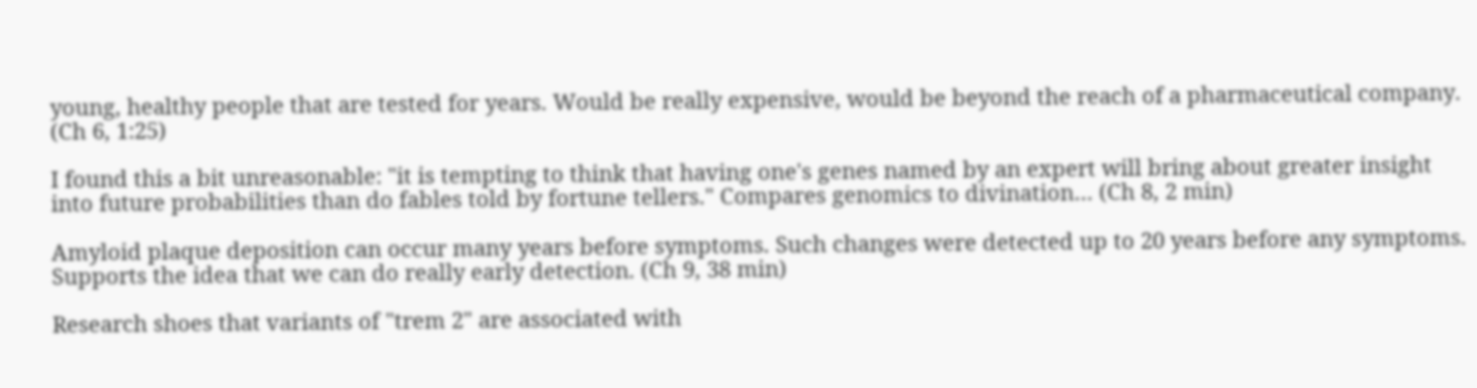young, healthy people that are tested for years. Would be really expensive, would be beyond the reach of a pharmaceutical company. (Ch 6, 1:25)

I found this a bit unreasonable: "it is tempting to think that having one's genes named by an expert will bring about greater insight into future probabilities than do fables told by fortune tellers." Compares genomics to divination… (Ch 8, 2 min)

Amyloid plaque deposition can occur many years before symptoms. Such changes were detected up to 20 years before any symptoms. Supports the idea that we can do really early detection. (Ch 9, 38 min)

Research shoes that variants of "trem 2" are associated with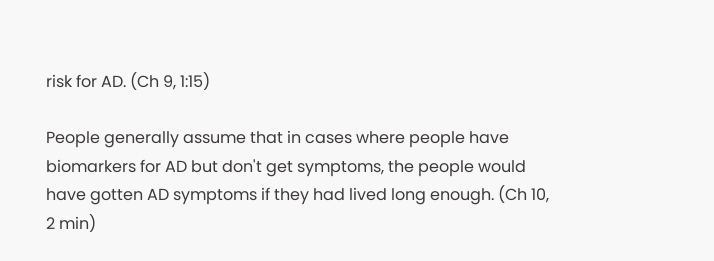risk for AD. (Ch 9, 1:15)

People generally assume that in cases where people have biomarkers for AD but don't get symptoms, the people would have gotten AD symptoms if they had lived long enough. (Ch 10, 2 min)